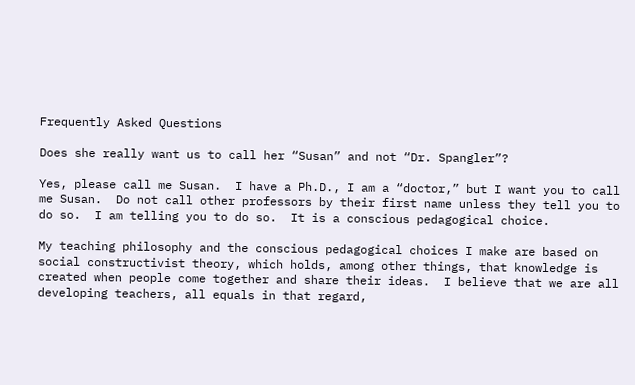Frequently Asked Questions

Does she really want us to call her “Susan” and not “Dr. Spangler”?

Yes, please call me Susan.  I have a Ph.D., I am a “doctor,” but I want you to call me Susan.  Do not call other professors by their first name unless they tell you to do so.  I am telling you to do so.  It is a conscious pedagogical choice.

My teaching philosophy and the conscious pedagogical choices I make are based on social constructivist theory, which holds, among other things, that knowledge is created when people come together and share their ideas.  I believe that we are all developing teachers, all equals in that regard,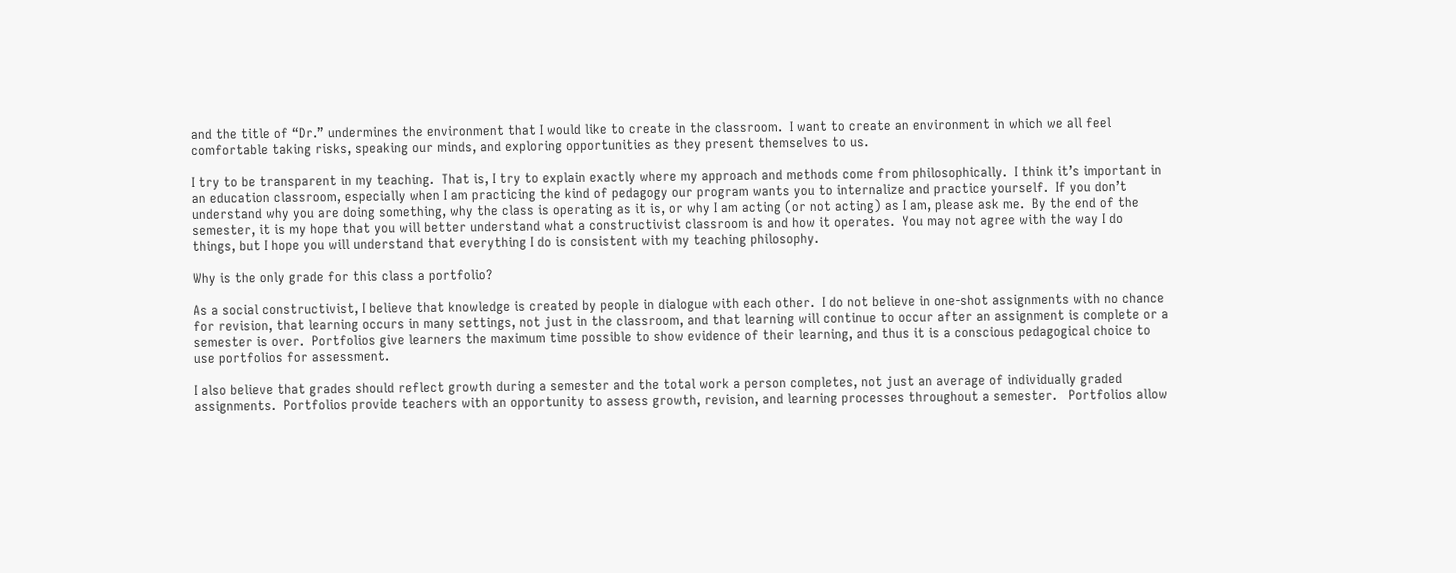and the title of “Dr.” undermines the environment that I would like to create in the classroom.  I want to create an environment in which we all feel comfortable taking risks, speaking our minds, and exploring opportunities as they present themselves to us.

I try to be transparent in my teaching.  That is, I try to explain exactly where my approach and methods come from philosophically.  I think it’s important in an education classroom, especially when I am practicing the kind of pedagogy our program wants you to internalize and practice yourself.  If you don’t understand why you are doing something, why the class is operating as it is, or why I am acting (or not acting) as I am, please ask me.  By the end of the semester, it is my hope that you will better understand what a constructivist classroom is and how it operates.  You may not agree with the way I do things, but I hope you will understand that everything I do is consistent with my teaching philosophy.

Why is the only grade for this class a portfolio?

As a social constructivist, I believe that knowledge is created by people in dialogue with each other.  I do not believe in one-shot assignments with no chance for revision, that learning occurs in many settings, not just in the classroom, and that learning will continue to occur after an assignment is complete or a semester is over.  Portfolios give learners the maximum time possible to show evidence of their learning, and thus it is a conscious pedagogical choice to use portfolios for assessment.

I also believe that grades should reflect growth during a semester and the total work a person completes, not just an average of individually graded assignments.  Portfolios provide teachers with an opportunity to assess growth, revision, and learning processes throughout a semester.   Portfolios allow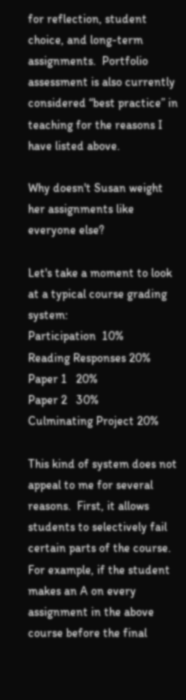for reflection, student choice, and long-term assignments.  Portfolio assessment is also currently considered “best practice” in teaching for the reasons I have listed above.

Why doesn't Susan weight her assignments like everyone else?

Let's take a moment to look at a typical course grading system:
Participation  10%
Reading Responses 20%
Paper 1   20%
Paper 2   30%
Culminating Project 20%

This kind of system does not appeal to me for several reasons.  First, it allows students to selectively fail certain parts of the course.  For example, if the student makes an A on every assignment in the above course before the final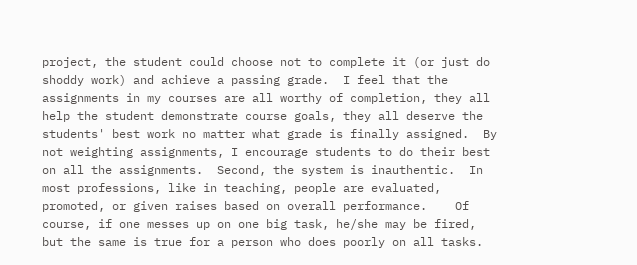project, the student could choose not to complete it (or just do shoddy work) and achieve a passing grade.  I feel that the assignments in my courses are all worthy of completion, they all help the student demonstrate course goals, they all deserve the students' best work no matter what grade is finally assigned.  By not weighting assignments, I encourage students to do their best on all the assignments.  Second, the system is inauthentic.  In most professions, like in teaching, people are evaluated, promoted, or given raises based on overall performance.    Of course, if one messes up on one big task, he/she may be fired, but the same is true for a person who does poorly on all tasks.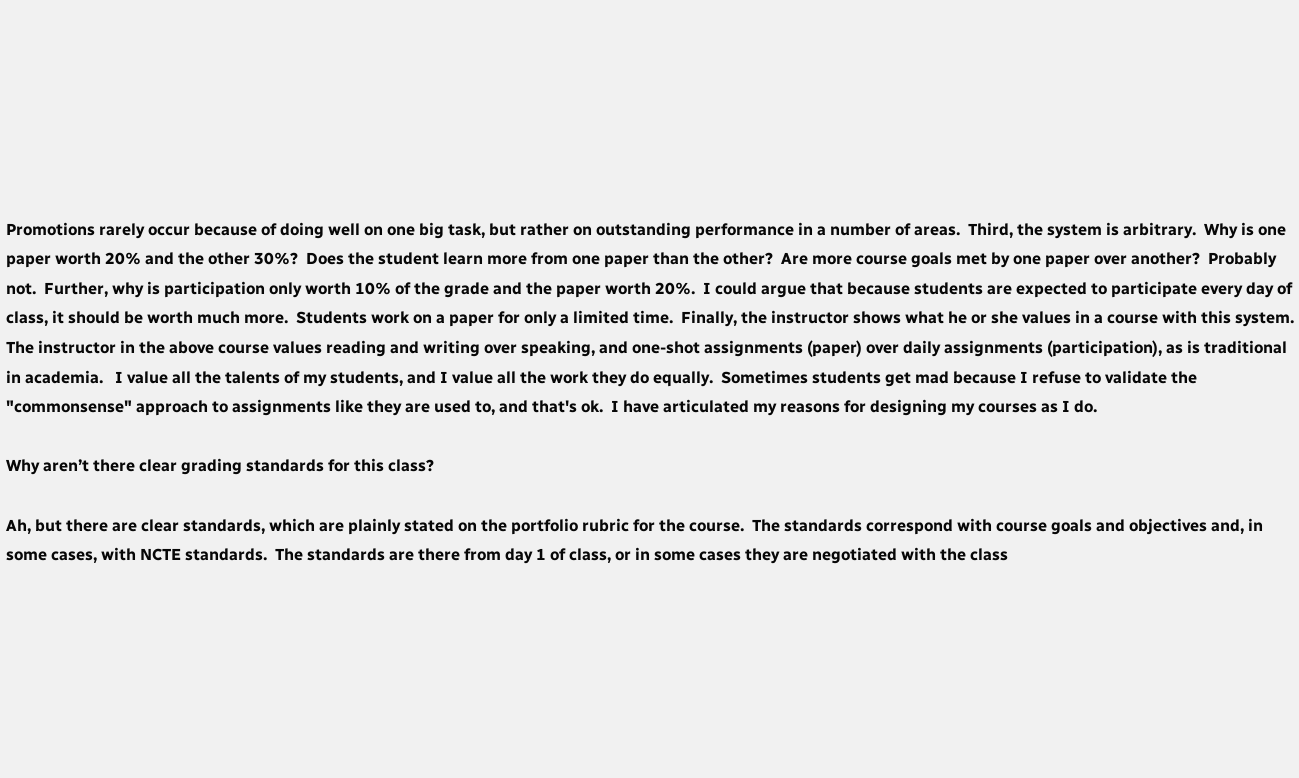Promotions rarely occur because of doing well on one big task, but rather on outstanding performance in a number of areas.  Third, the system is arbitrary.  Why is one paper worth 20% and the other 30%?  Does the student learn more from one paper than the other?  Are more course goals met by one paper over another?  Probably not.  Further, why is participation only worth 10% of the grade and the paper worth 20%.  I could argue that because students are expected to participate every day of class, it should be worth much more.  Students work on a paper for only a limited time.  Finally, the instructor shows what he or she values in a course with this system.  The instructor in the above course values reading and writing over speaking, and one-shot assignments (paper) over daily assignments (participation), as is traditional in academia.   I value all the talents of my students, and I value all the work they do equally.  Sometimes students get mad because I refuse to validate the "commonsense" approach to assignments like they are used to, and that's ok.  I have articulated my reasons for designing my courses as I do.

Why aren’t there clear grading standards for this class?

Ah, but there are clear standards, which are plainly stated on the portfolio rubric for the course.  The standards correspond with course goals and objectives and, in some cases, with NCTE standards.  The standards are there from day 1 of class, or in some cases they are negotiated with the class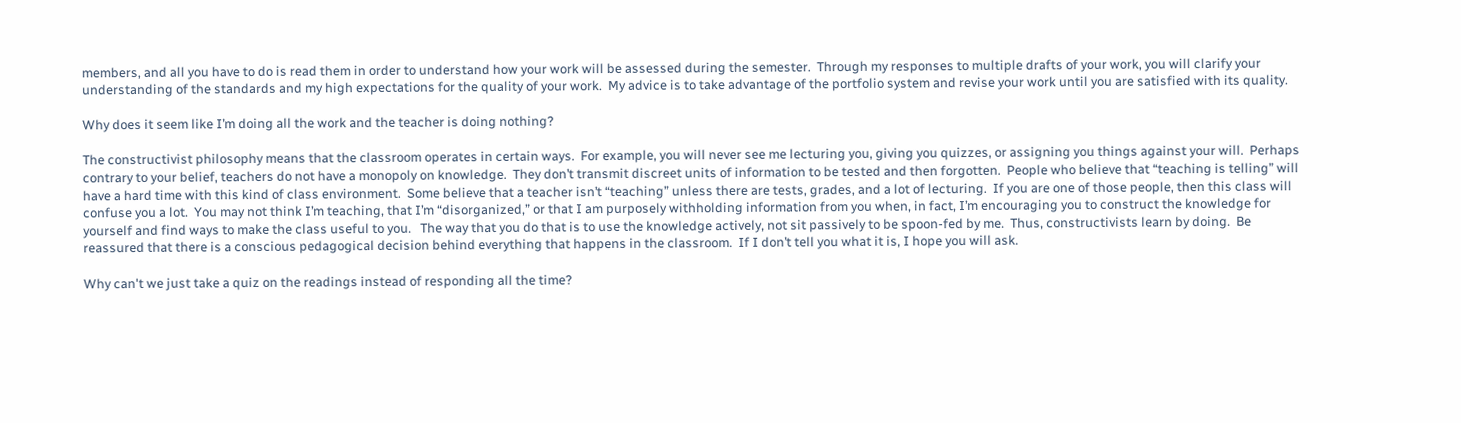members, and all you have to do is read them in order to understand how your work will be assessed during the semester.  Through my responses to multiple drafts of your work, you will clarify your understanding of the standards and my high expectations for the quality of your work.  My advice is to take advantage of the portfolio system and revise your work until you are satisfied with its quality.

Why does it seem like I’m doing all the work and the teacher is doing nothing?

The constructivist philosophy means that the classroom operates in certain ways.  For example, you will never see me lecturing you, giving you quizzes, or assigning you things against your will.  Perhaps contrary to your belief, teachers do not have a monopoly on knowledge.  They don’t transmit discreet units of information to be tested and then forgotten.  People who believe that “teaching is telling” will have a hard time with this kind of class environment.  Some believe that a teacher isn’t “teaching” unless there are tests, grades, and a lot of lecturing.  If you are one of those people, then this class will confuse you a lot.  You may not think I’m teaching, that I’m “disorganized,” or that I am purposely withholding information from you when, in fact, I’m encouraging you to construct the knowledge for yourself and find ways to make the class useful to you.   The way that you do that is to use the knowledge actively, not sit passively to be spoon-fed by me.  Thus, constructivists learn by doing.  Be reassured that there is a conscious pedagogical decision behind everything that happens in the classroom.  If I don’t tell you what it is, I hope you will ask.

Why can't we just take a quiz on the readings instead of responding all the time?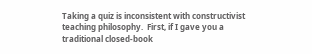Taking a quiz is inconsistent with constructivist teaching philosophy.  First, if I gave you a traditional closed-book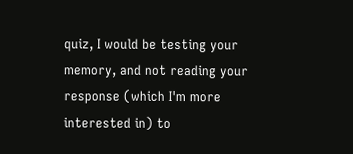quiz, I would be testing your memory, and not reading your response (which I'm more interested in) to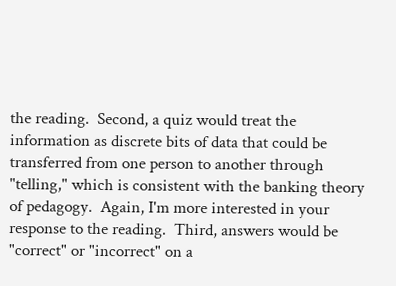the reading.  Second, a quiz would treat the information as discrete bits of data that could be transferred from one person to another through "telling," which is consistent with the banking theory of pedagogy.  Again, I'm more interested in your response to the reading.  Third, answers would be "correct" or "incorrect" on a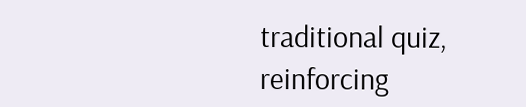traditional quiz, reinforcing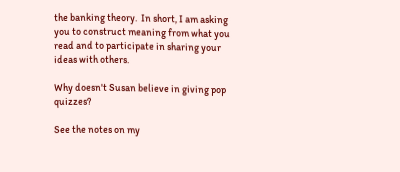the banking theory.  In short, I am asking you to construct meaning from what you read and to participate in sharing your ideas with others.

Why doesn't Susan believe in giving pop quizzes?

See the notes on my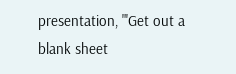presentation, "'Get out a blank sheet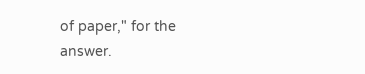of paper," for the answer.